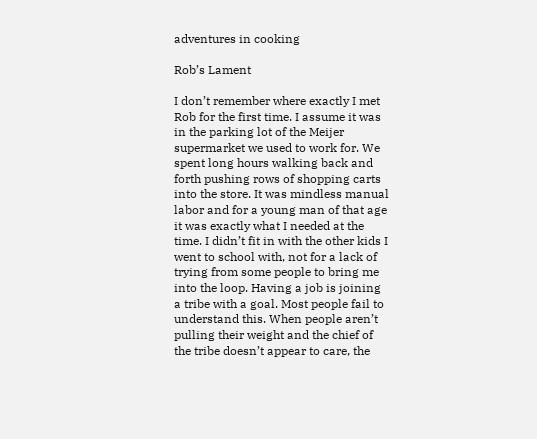adventures in cooking

Rob’s Lament

I don’t remember where exactly I met Rob for the first time. I assume it was in the parking lot of the Meijer supermarket we used to work for. We spent long hours walking back and forth pushing rows of shopping carts into the store. It was mindless manual labor and for a young man of that age it was exactly what I needed at the time. I didn’t fit in with the other kids I went to school with, not for a lack of trying from some people to bring me into the loop. Having a job is joining a tribe with a goal. Most people fail to understand this. When people aren’t pulling their weight and the chief of the tribe doesn’t appear to care, the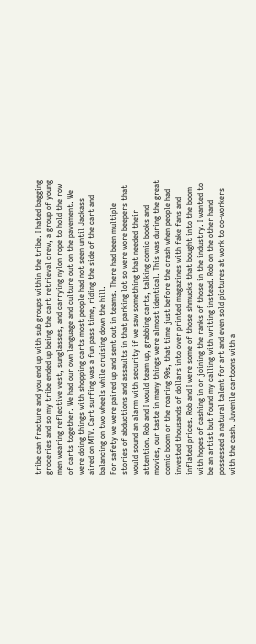tribe can fracture and you end up with sub groups within the tribe. I hated bagging groceries and so my tribe ended up being the cart retrieval crew, a group of young men wearing reflective vest, sunglasses, and carrying nylon rope to hold the row of carts together. We had our own language and culture out on the pavement. We were doing things with shopping carts most people had not seen until Jackass aired on MTV. Cart surfing was a fun pass time, riding the side of the cart and balancing on two wheels while cruising down the hill.
For safety we were paired up and sent out in teams. There had been multiple stories of abductions and assaults in that parking lot so were wore beepers that would sound an alarm with security if we saw something that needed their attention. Rob and I would team up, grabbing carts, talking comic books and movies, our taste in many things were almost identical. This was during the great comic boom or the roaring 90s, that time just before the crash when people had invested thousands of dollars into over printed magazines with fake fans and inflated prices. Rob and I were some of those shmucks that bought into the boom with hopes of cashing in or joining the ranks of those in the industry. I wanted to be an artist but found my calling with writing instead. Rob on the other hand possessed a natural talent for art and even sold pictures at work to co-workers with the cash. Juvenile cartoons with a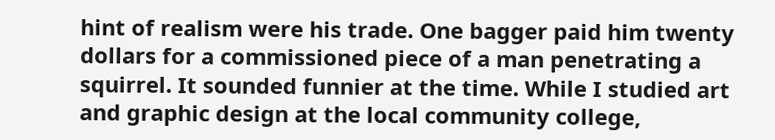hint of realism were his trade. One bagger paid him twenty dollars for a commissioned piece of a man penetrating a squirrel. It sounded funnier at the time. While I studied art and graphic design at the local community college,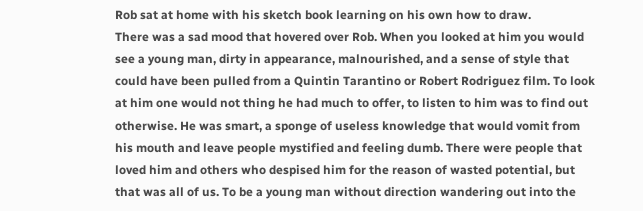Rob sat at home with his sketch book learning on his own how to draw.
There was a sad mood that hovered over Rob. When you looked at him you would see a young man, dirty in appearance, malnourished, and a sense of style that could have been pulled from a Quintin Tarantino or Robert Rodriguez film. To look at him one would not thing he had much to offer, to listen to him was to find out otherwise. He was smart, a sponge of useless knowledge that would vomit from his mouth and leave people mystified and feeling dumb. There were people that loved him and others who despised him for the reason of wasted potential, but that was all of us. To be a young man without direction wandering out into the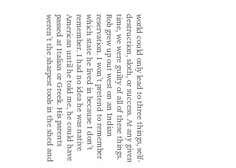world could only lead to three things, self-destruction, sloth, or success. At any given time, we were guilty of all of these things.
Rob grew up out west on an Indian reservation. I won’t pretend to remember which state he lived in because I don’t remember. I had no idea he was native American until he told me, he could have passed at Italian or Greek. His parents weren’t the sharpest tools in the shed and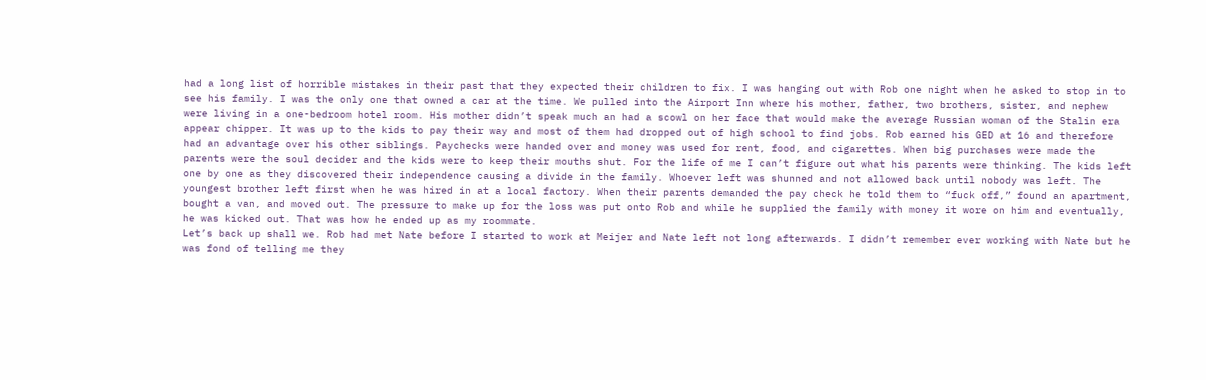had a long list of horrible mistakes in their past that they expected their children to fix. I was hanging out with Rob one night when he asked to stop in to see his family. I was the only one that owned a car at the time. We pulled into the Airport Inn where his mother, father, two brothers, sister, and nephew were living in a one-bedroom hotel room. His mother didn’t speak much an had a scowl on her face that would make the average Russian woman of the Stalin era appear chipper. It was up to the kids to pay their way and most of them had dropped out of high school to find jobs. Rob earned his GED at 16 and therefore had an advantage over his other siblings. Paychecks were handed over and money was used for rent, food, and cigarettes. When big purchases were made the parents were the soul decider and the kids were to keep their mouths shut. For the life of me I can’t figure out what his parents were thinking. The kids left one by one as they discovered their independence causing a divide in the family. Whoever left was shunned and not allowed back until nobody was left. The youngest brother left first when he was hired in at a local factory. When their parents demanded the pay check he told them to “fuck off,” found an apartment, bought a van, and moved out. The pressure to make up for the loss was put onto Rob and while he supplied the family with money it wore on him and eventually, he was kicked out. That was how he ended up as my roommate.
Let’s back up shall we. Rob had met Nate before I started to work at Meijer and Nate left not long afterwards. I didn’t remember ever working with Nate but he was fond of telling me they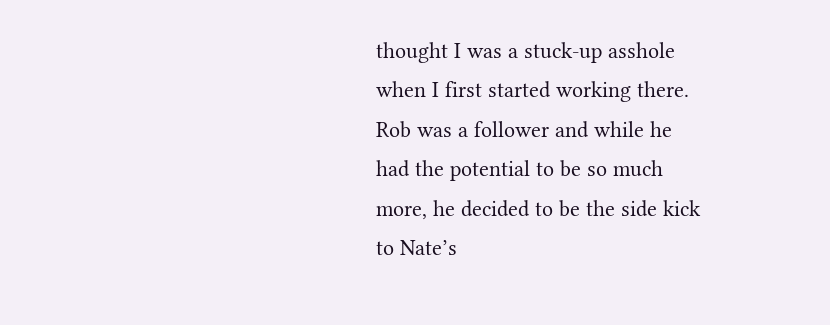thought I was a stuck-up asshole when I first started working there. Rob was a follower and while he had the potential to be so much more, he decided to be the side kick to Nate’s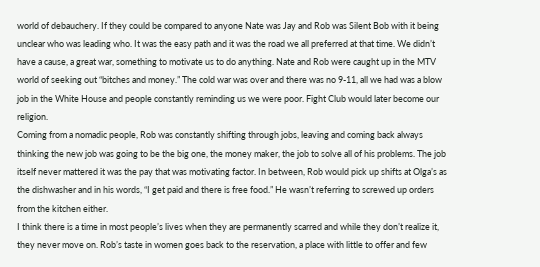world of debauchery. If they could be compared to anyone Nate was Jay and Rob was Silent Bob with it being unclear who was leading who. It was the easy path and it was the road we all preferred at that time. We didn’t have a cause, a great war, something to motivate us to do anything. Nate and Rob were caught up in the MTV world of seeking out “bitches and money.” The cold war was over and there was no 9-11, all we had was a blow job in the White House and people constantly reminding us we were poor. Fight Club would later become our religion.
Coming from a nomadic people, Rob was constantly shifting through jobs, leaving and coming back always thinking the new job was going to be the big one, the money maker, the job to solve all of his problems. The job itself never mattered it was the pay that was motivating factor. In between, Rob would pick up shifts at Olga’s as the dishwasher and in his words, “I get paid and there is free food.” He wasn’t referring to screwed up orders from the kitchen either.
I think there is a time in most people’s lives when they are permanently scarred and while they don’t realize it, they never move on. Rob’s taste in women goes back to the reservation, a place with little to offer and few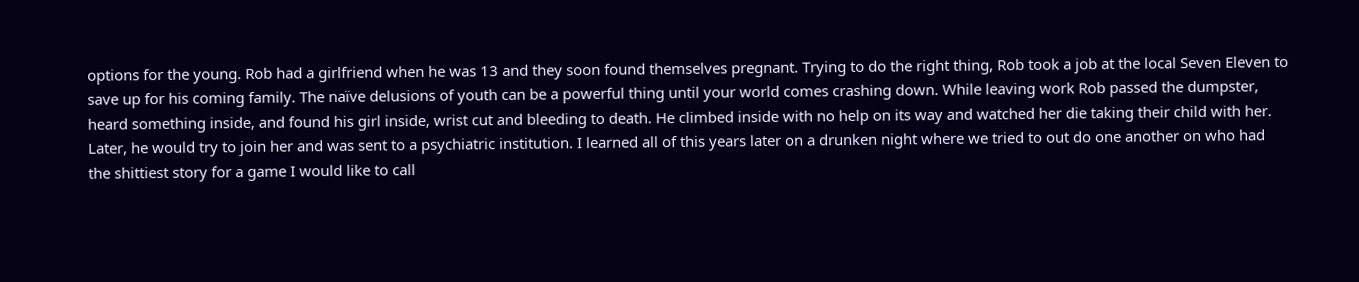options for the young. Rob had a girlfriend when he was 13 and they soon found themselves pregnant. Trying to do the right thing, Rob took a job at the local Seven Eleven to save up for his coming family. The naïve delusions of youth can be a powerful thing until your world comes crashing down. While leaving work Rob passed the dumpster, heard something inside, and found his girl inside, wrist cut and bleeding to death. He climbed inside with no help on its way and watched her die taking their child with her. Later, he would try to join her and was sent to a psychiatric institution. I learned all of this years later on a drunken night where we tried to out do one another on who had the shittiest story for a game I would like to call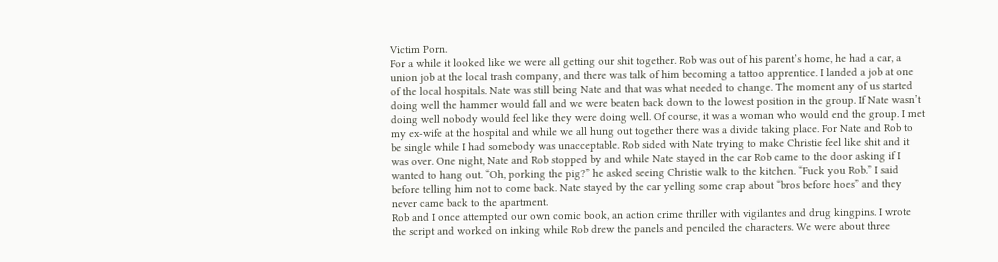Victim Porn.
For a while it looked like we were all getting our shit together. Rob was out of his parent’s home, he had a car, a union job at the local trash company, and there was talk of him becoming a tattoo apprentice. I landed a job at one of the local hospitals. Nate was still being Nate and that was what needed to change. The moment any of us started doing well the hammer would fall and we were beaten back down to the lowest position in the group. If Nate wasn’t doing well nobody would feel like they were doing well. Of course, it was a woman who would end the group. I met my ex-wife at the hospital and while we all hung out together there was a divide taking place. For Nate and Rob to be single while I had somebody was unacceptable. Rob sided with Nate trying to make Christie feel like shit and it was over. One night, Nate and Rob stopped by and while Nate stayed in the car Rob came to the door asking if I wanted to hang out. “Oh, porking the pig?” he asked seeing Christie walk to the kitchen. “Fuck you Rob.” I said before telling him not to come back. Nate stayed by the car yelling some crap about “bros before hoes” and they never came back to the apartment.
Rob and I once attempted our own comic book, an action crime thriller with vigilantes and drug kingpins. I wrote the script and worked on inking while Rob drew the panels and penciled the characters. We were about three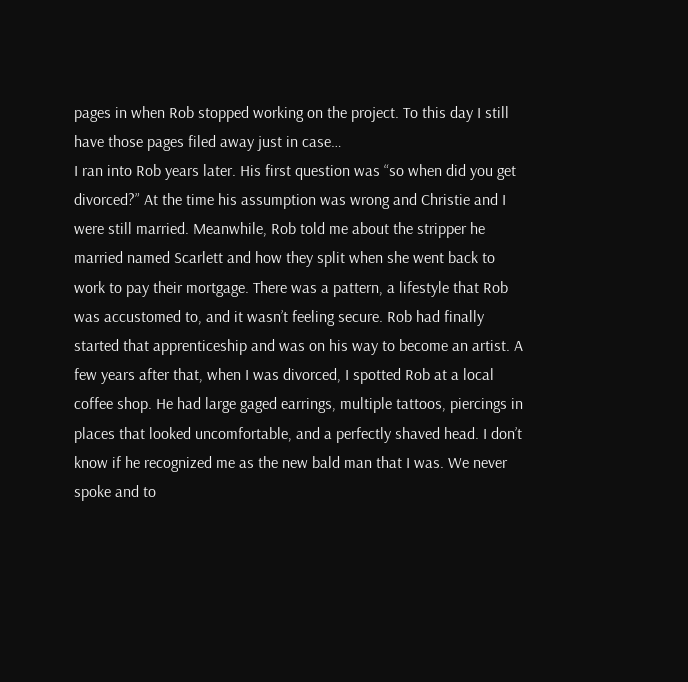pages in when Rob stopped working on the project. To this day I still have those pages filed away just in case…
I ran into Rob years later. His first question was “so when did you get divorced?” At the time his assumption was wrong and Christie and I were still married. Meanwhile, Rob told me about the stripper he married named Scarlett and how they split when she went back to work to pay their mortgage. There was a pattern, a lifestyle that Rob was accustomed to, and it wasn’t feeling secure. Rob had finally started that apprenticeship and was on his way to become an artist. A few years after that, when I was divorced, I spotted Rob at a local coffee shop. He had large gaged earrings, multiple tattoos, piercings in places that looked uncomfortable, and a perfectly shaved head. I don’t know if he recognized me as the new bald man that I was. We never spoke and to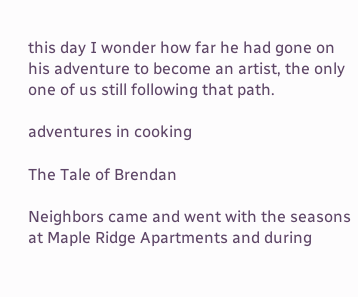this day I wonder how far he had gone on his adventure to become an artist, the only one of us still following that path.

adventures in cooking

The Tale of Brendan

Neighbors came and went with the seasons at Maple Ridge Apartments and during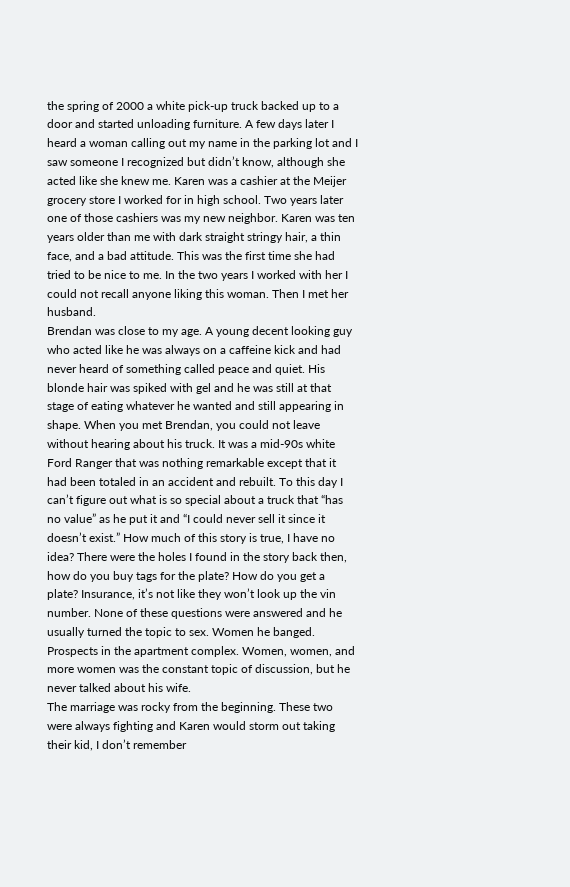the spring of 2000 a white pick-up truck backed up to a door and started unloading furniture. A few days later I heard a woman calling out my name in the parking lot and I saw someone I recognized but didn’t know, although she acted like she knew me. Karen was a cashier at the Meijer grocery store I worked for in high school. Two years later one of those cashiers was my new neighbor. Karen was ten years older than me with dark straight stringy hair, a thin face, and a bad attitude. This was the first time she had tried to be nice to me. In the two years I worked with her I could not recall anyone liking this woman. Then I met her husband.
Brendan was close to my age. A young decent looking guy who acted like he was always on a caffeine kick and had never heard of something called peace and quiet. His blonde hair was spiked with gel and he was still at that stage of eating whatever he wanted and still appearing in shape. When you met Brendan, you could not leave without hearing about his truck. It was a mid-90s white Ford Ranger that was nothing remarkable except that it had been totaled in an accident and rebuilt. To this day I can’t figure out what is so special about a truck that “has no value” as he put it and “I could never sell it since it doesn’t exist.” How much of this story is true, I have no idea? There were the holes I found in the story back then, how do you buy tags for the plate? How do you get a plate? Insurance, it’s not like they won’t look up the vin number. None of these questions were answered and he usually turned the topic to sex. Women he banged. Prospects in the apartment complex. Women, women, and more women was the constant topic of discussion, but he never talked about his wife.
The marriage was rocky from the beginning. These two were always fighting and Karen would storm out taking their kid, I don’t remember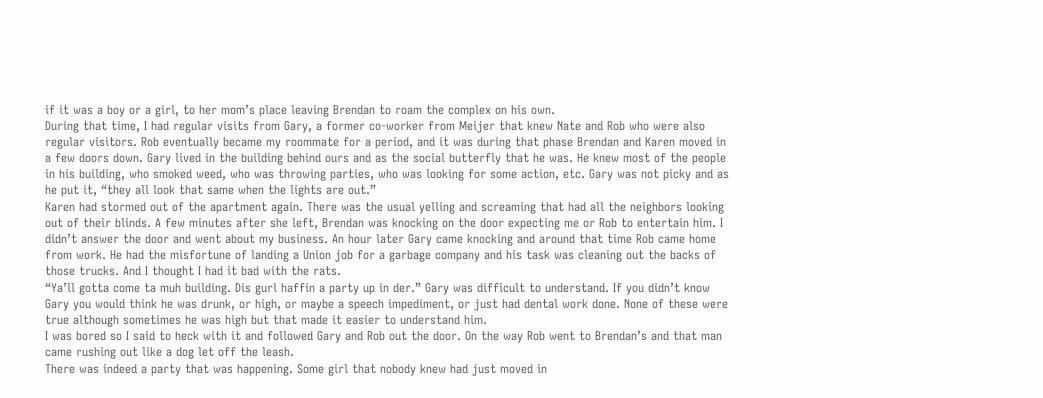if it was a boy or a girl, to her mom’s place leaving Brendan to roam the complex on his own.
During that time, I had regular visits from Gary, a former co-worker from Meijer that knew Nate and Rob who were also regular visitors. Rob eventually became my roommate for a period, and it was during that phase Brendan and Karen moved in a few doors down. Gary lived in the building behind ours and as the social butterfly that he was. He knew most of the people in his building, who smoked weed, who was throwing parties, who was looking for some action, etc. Gary was not picky and as he put it, “they all look that same when the lights are out.”
Karen had stormed out of the apartment again. There was the usual yelling and screaming that had all the neighbors looking out of their blinds. A few minutes after she left, Brendan was knocking on the door expecting me or Rob to entertain him. I didn’t answer the door and went about my business. An hour later Gary came knocking and around that time Rob came home from work. He had the misfortune of landing a Union job for a garbage company and his task was cleaning out the backs of those trucks. And I thought I had it bad with the rats.
“Ya’ll gotta come ta muh building. Dis gurl haffin a party up in der.” Gary was difficult to understand. If you didn’t know Gary you would think he was drunk, or high, or maybe a speech impediment, or just had dental work done. None of these were true although sometimes he was high but that made it easier to understand him.
I was bored so I said to heck with it and followed Gary and Rob out the door. On the way Rob went to Brendan’s and that man came rushing out like a dog let off the leash.
There was indeed a party that was happening. Some girl that nobody knew had just moved in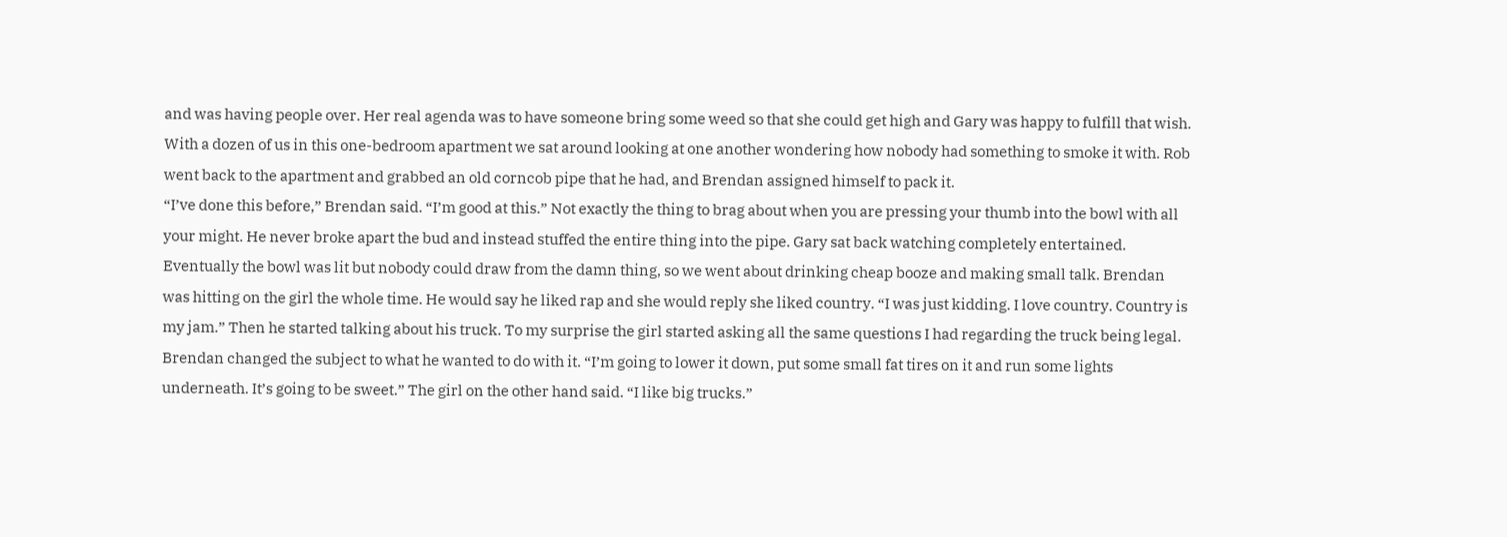and was having people over. Her real agenda was to have someone bring some weed so that she could get high and Gary was happy to fulfill that wish. With a dozen of us in this one-bedroom apartment we sat around looking at one another wondering how nobody had something to smoke it with. Rob went back to the apartment and grabbed an old corncob pipe that he had, and Brendan assigned himself to pack it.
“I’ve done this before,” Brendan said. “I’m good at this.” Not exactly the thing to brag about when you are pressing your thumb into the bowl with all your might. He never broke apart the bud and instead stuffed the entire thing into the pipe. Gary sat back watching completely entertained. Eventually the bowl was lit but nobody could draw from the damn thing, so we went about drinking cheap booze and making small talk. Brendan was hitting on the girl the whole time. He would say he liked rap and she would reply she liked country. “I was just kidding. I love country. Country is my jam.” Then he started talking about his truck. To my surprise the girl started asking all the same questions I had regarding the truck being legal. Brendan changed the subject to what he wanted to do with it. “I’m going to lower it down, put some small fat tires on it and run some lights underneath. It’s going to be sweet.” The girl on the other hand said. “I like big trucks.”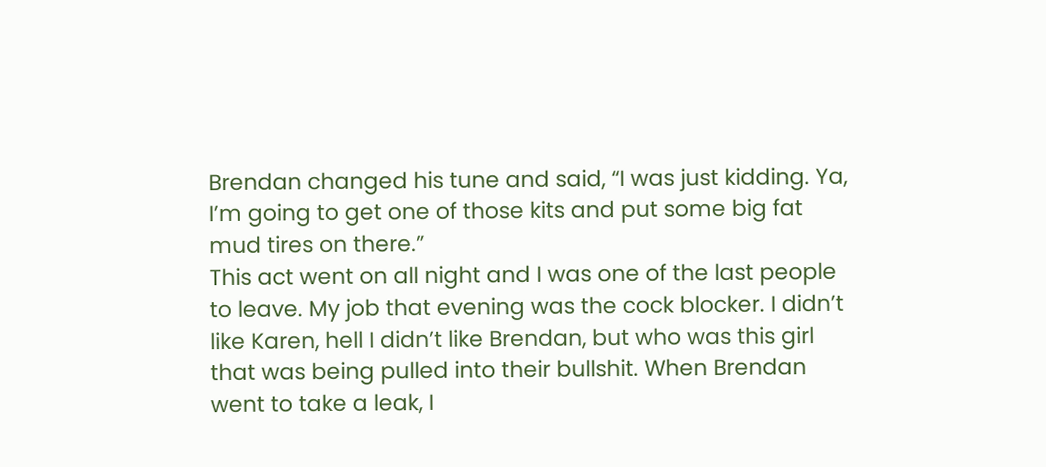Brendan changed his tune and said, “I was just kidding. Ya, I’m going to get one of those kits and put some big fat mud tires on there.”
This act went on all night and I was one of the last people to leave. My job that evening was the cock blocker. I didn’t like Karen, hell I didn’t like Brendan, but who was this girl that was being pulled into their bullshit. When Brendan went to take a leak, I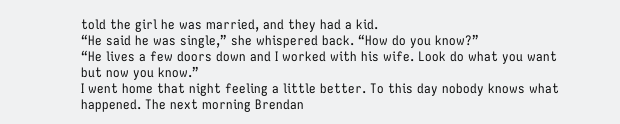told the girl he was married, and they had a kid.
“He said he was single,” she whispered back. “How do you know?”
“He lives a few doors down and I worked with his wife. Look do what you want but now you know.”
I went home that night feeling a little better. To this day nobody knows what happened. The next morning Brendan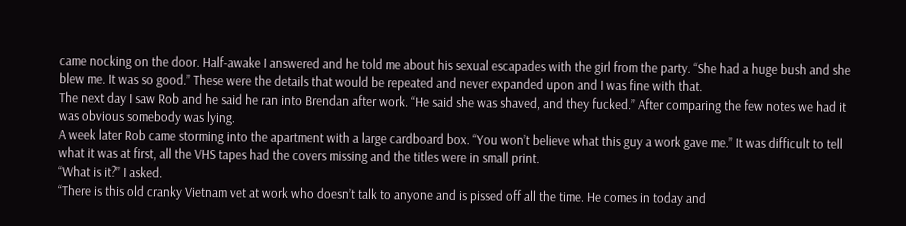came nocking on the door. Half-awake I answered and he told me about his sexual escapades with the girl from the party. “She had a huge bush and she blew me. It was so good.” These were the details that would be repeated and never expanded upon and I was fine with that.
The next day I saw Rob and he said he ran into Brendan after work. “He said she was shaved, and they fucked.” After comparing the few notes we had it was obvious somebody was lying.
A week later Rob came storming into the apartment with a large cardboard box. “You won’t believe what this guy a work gave me.” It was difficult to tell what it was at first, all the VHS tapes had the covers missing and the titles were in small print.
“What is it?” I asked.
“There is this old cranky Vietnam vet at work who doesn’t talk to anyone and is pissed off all the time. He comes in today and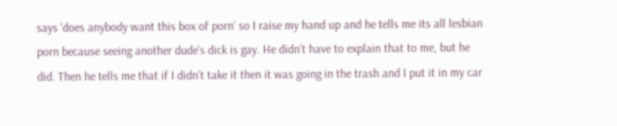says ‘does anybody want this box of porn’ so I raise my hand up and he tells me its all lesbian porn because seeing another dude’s dick is gay. He didn’t have to explain that to me, but he did. Then he tells me that if I didn’t take it then it was going in the trash and I put it in my car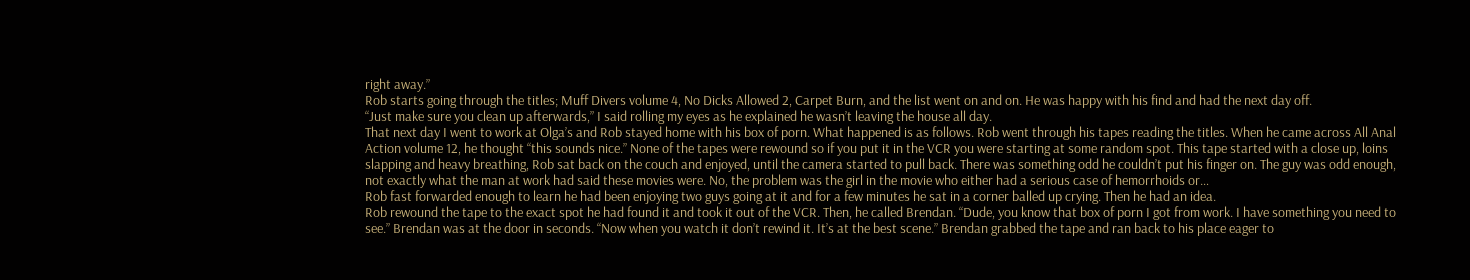right away.”
Rob starts going through the titles; Muff Divers volume 4, No Dicks Allowed 2, Carpet Burn, and the list went on and on. He was happy with his find and had the next day off.
“Just make sure you clean up afterwards,” I said rolling my eyes as he explained he wasn’t leaving the house all day.
That next day I went to work at Olga’s and Rob stayed home with his box of porn. What happened is as follows. Rob went through his tapes reading the titles. When he came across All Anal Action volume 12, he thought “this sounds nice.” None of the tapes were rewound so if you put it in the VCR you were starting at some random spot. This tape started with a close up, loins slapping and heavy breathing, Rob sat back on the couch and enjoyed, until the camera started to pull back. There was something odd he couldn’t put his finger on. The guy was odd enough, not exactly what the man at work had said these movies were. No, the problem was the girl in the movie who either had a serious case of hemorrhoids or…
Rob fast forwarded enough to learn he had been enjoying two guys going at it and for a few minutes he sat in a corner balled up crying. Then he had an idea.
Rob rewound the tape to the exact spot he had found it and took it out of the VCR. Then, he called Brendan. “Dude, you know that box of porn I got from work. I have something you need to see.” Brendan was at the door in seconds. “Now when you watch it don’t rewind it. It’s at the best scene.” Brendan grabbed the tape and ran back to his place eager to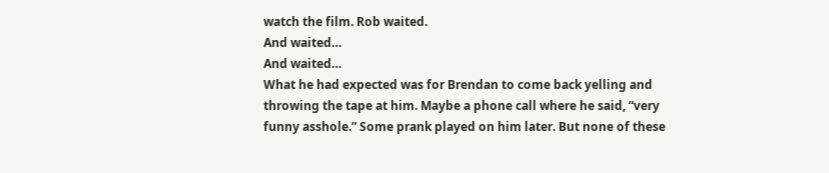watch the film. Rob waited.
And waited…
And waited…
What he had expected was for Brendan to come back yelling and throwing the tape at him. Maybe a phone call where he said, “very funny asshole.” Some prank played on him later. But none of these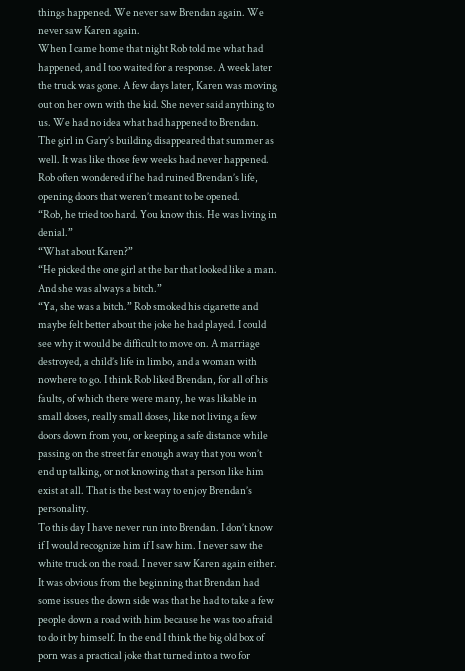things happened. We never saw Brendan again. We never saw Karen again.
When I came home that night Rob told me what had happened, and I too waited for a response. A week later the truck was gone. A few days later, Karen was moving out on her own with the kid. She never said anything to us. We had no idea what had happened to Brendan. The girl in Gary’s building disappeared that summer as well. It was like those few weeks had never happened.
Rob often wondered if he had ruined Brendan’s life, opening doors that weren’t meant to be opened.
“Rob, he tried too hard. You know this. He was living in denial.”
“What about Karen?”
“He picked the one girl at the bar that looked like a man. And she was always a bitch.”
“Ya, she was a bitch.” Rob smoked his cigarette and maybe felt better about the joke he had played. I could see why it would be difficult to move on. A marriage destroyed, a child’s life in limbo, and a woman with nowhere to go. I think Rob liked Brendan, for all of his faults, of which there were many, he was likable in small doses, really small doses, like not living a few doors down from you, or keeping a safe distance while passing on the street far enough away that you won’t end up talking, or not knowing that a person like him exist at all. That is the best way to enjoy Brendan’s personality.
To this day I have never run into Brendan. I don’t know if I would recognize him if I saw him. I never saw the white truck on the road. I never saw Karen again either. It was obvious from the beginning that Brendan had some issues the down side was that he had to take a few people down a road with him because he was too afraid to do it by himself. In the end I think the big old box of porn was a practical joke that turned into a two for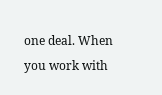one deal. When you work with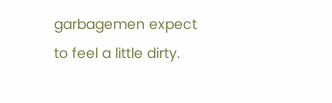garbagemen expect to feel a little dirty.